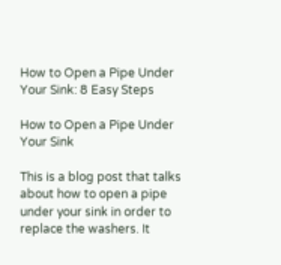How to Open a Pipe Under Your Sink: 8 Easy Steps

How to Open a Pipe Under Your Sink

This is a blog post that talks about how to open a pipe under your sink in order to replace the washers. It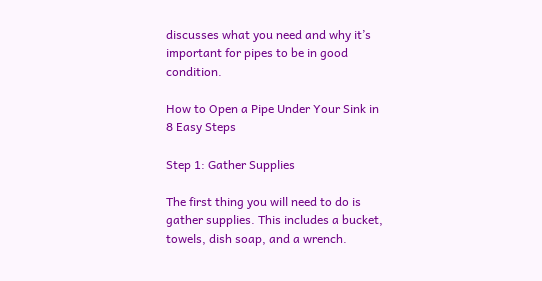discusses what you need and why it’s important for pipes to be in good condition.

How to Open a Pipe Under Your Sink in 8 Easy Steps

Step 1: Gather Supplies

The first thing you will need to do is gather supplies. This includes a bucket, towels, dish soap, and a wrench.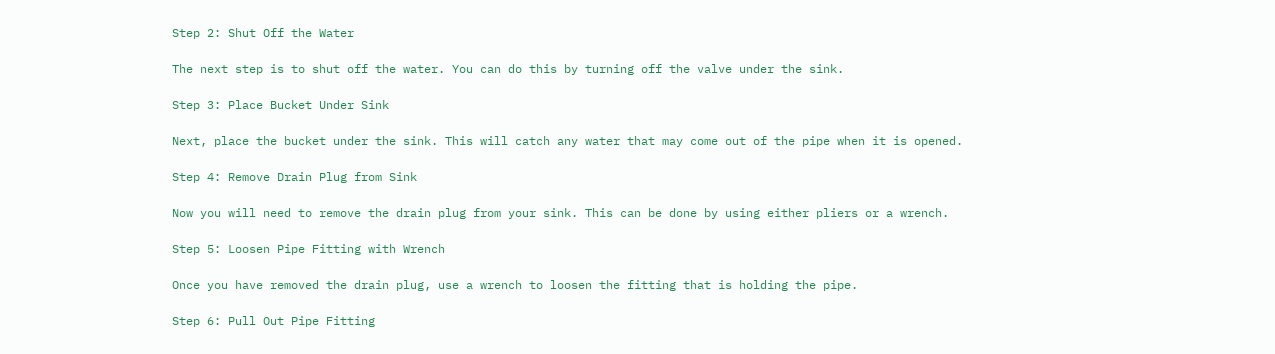Step 2: Shut Off the Water

The next step is to shut off the water. You can do this by turning off the valve under the sink.

Step 3: Place Bucket Under Sink

Next, place the bucket under the sink. This will catch any water that may come out of the pipe when it is opened.

Step 4: Remove Drain Plug from Sink

Now you will need to remove the drain plug from your sink. This can be done by using either pliers or a wrench.

Step 5: Loosen Pipe Fitting with Wrench

Once you have removed the drain plug, use a wrench to loosen the fitting that is holding the pipe.

Step 6: Pull Out Pipe Fitting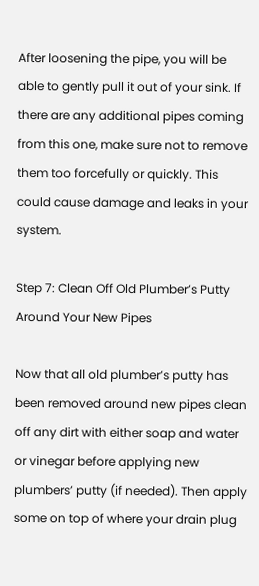After loosening the pipe, you will be able to gently pull it out of your sink. If there are any additional pipes coming from this one, make sure not to remove them too forcefully or quickly. This could cause damage and leaks in your system.

Step 7: Clean Off Old Plumber’s Putty Around Your New Pipes

Now that all old plumber’s putty has been removed around new pipes clean off any dirt with either soap and water or vinegar before applying new plumbers’ putty (if needed). Then apply some on top of where your drain plug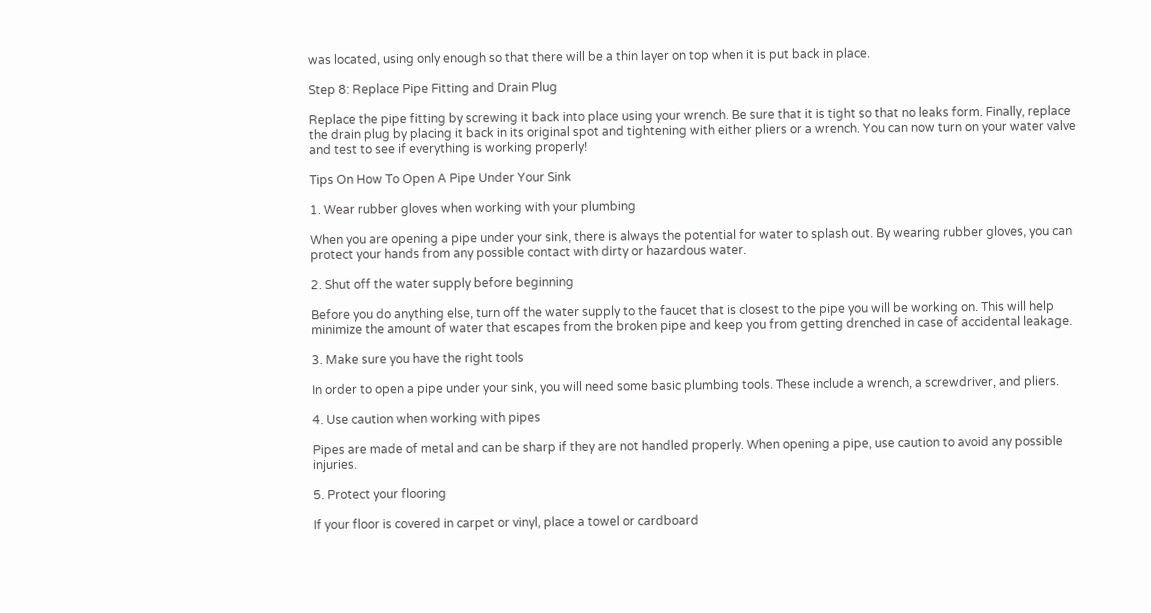was located, using only enough so that there will be a thin layer on top when it is put back in place.

Step 8: Replace Pipe Fitting and Drain Plug

Replace the pipe fitting by screwing it back into place using your wrench. Be sure that it is tight so that no leaks form. Finally, replace the drain plug by placing it back in its original spot and tightening with either pliers or a wrench. You can now turn on your water valve and test to see if everything is working properly!

Tips On How To Open A Pipe Under Your Sink

1. Wear rubber gloves when working with your plumbing

When you are opening a pipe under your sink, there is always the potential for water to splash out. By wearing rubber gloves, you can protect your hands from any possible contact with dirty or hazardous water.

2. Shut off the water supply before beginning

Before you do anything else, turn off the water supply to the faucet that is closest to the pipe you will be working on. This will help minimize the amount of water that escapes from the broken pipe and keep you from getting drenched in case of accidental leakage.

3. Make sure you have the right tools

In order to open a pipe under your sink, you will need some basic plumbing tools. These include a wrench, a screwdriver, and pliers.

4. Use caution when working with pipes

Pipes are made of metal and can be sharp if they are not handled properly. When opening a pipe, use caution to avoid any possible injuries.

5. Protect your flooring

If your floor is covered in carpet or vinyl, place a towel or cardboard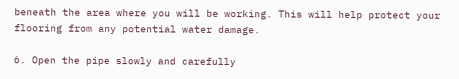beneath the area where you will be working. This will help protect your flooring from any potential water damage.

6. Open the pipe slowly and carefully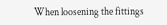When loosening the fittings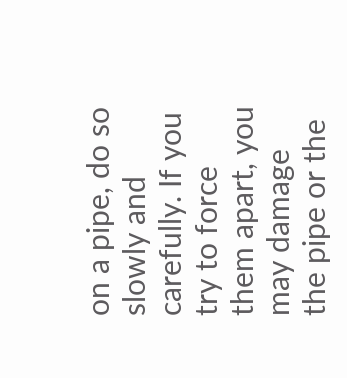on a pipe, do so slowly and carefully. If you try to force them apart, you may damage the pipe or the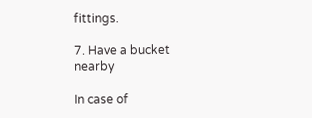fittings.

7. Have a bucket nearby

In case of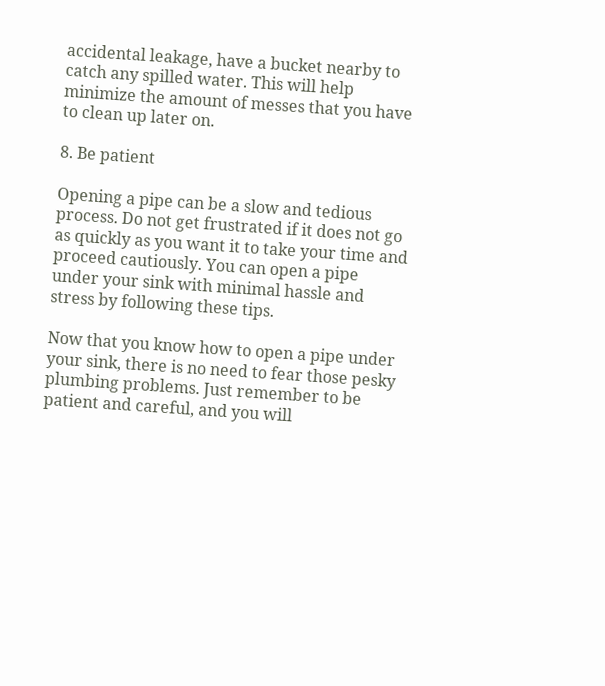accidental leakage, have a bucket nearby to catch any spilled water. This will help minimize the amount of messes that you have to clean up later on.

8. Be patient

Opening a pipe can be a slow and tedious process. Do not get frustrated if it does not go as quickly as you want it to take your time and proceed cautiously. You can open a pipe under your sink with minimal hassle and stress by following these tips.

Now that you know how to open a pipe under your sink, there is no need to fear those pesky plumbing problems. Just remember to be patient and careful, and you will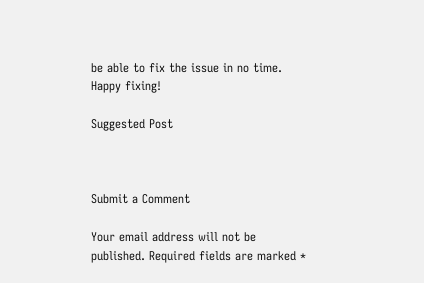be able to fix the issue in no time. Happy fixing!

Suggested Post



Submit a Comment

Your email address will not be published. Required fields are marked *